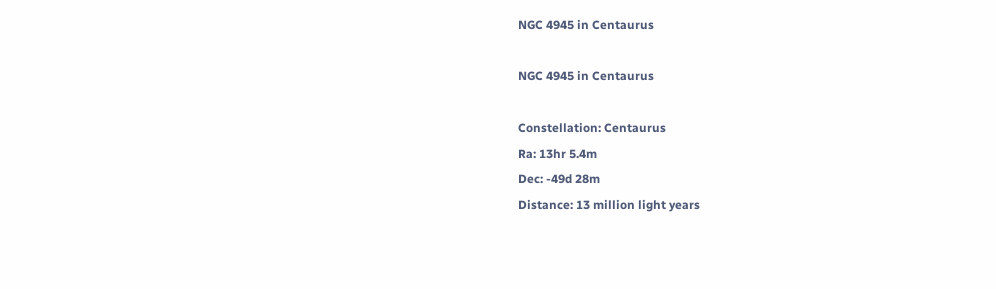NGC 4945 in Centaurus

NGC 4945 in Centaurus

Constellation: Centaurus
Ra: 13hr 5.4m
Dec: -49d 28m
Distance: 13 million light years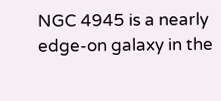NGC 4945 is a nearly edge-on galaxy in the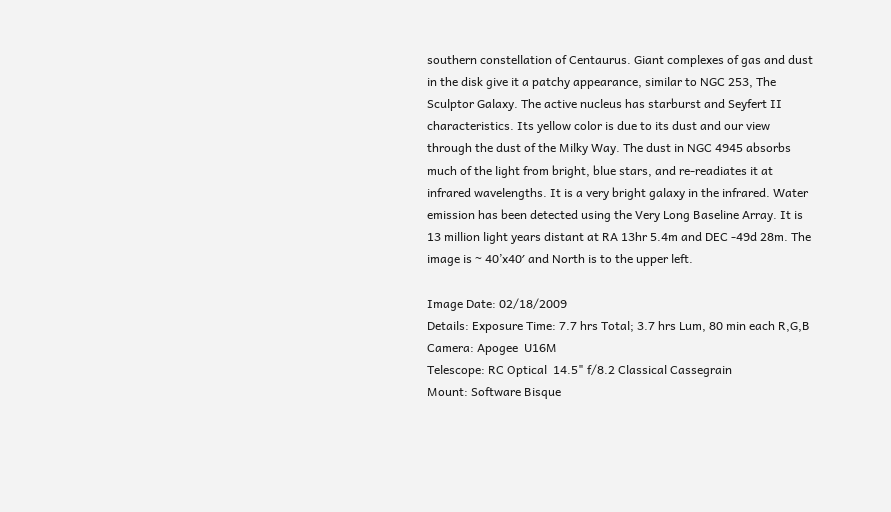southern constellation of Centaurus. Giant complexes of gas and dust in the disk give it a patchy appearance, similar to NGC 253, The Sculptor Galaxy. The active nucleus has starburst and Seyfert II characteristics. Its yellow color is due to its dust and our view through the dust of the Milky Way. The dust in NGC 4945 absorbs much of the light from bright, blue stars, and re-readiates it at infrared wavelengths. It is a very bright galaxy in the infrared. Water emission has been detected using the Very Long Baseline Array. It is 13 million light years distant at RA 13hr 5.4m and DEC -49d 28m. The image is ~ 40’x40′ and North is to the upper left.

Image Date: 02/18/2009
Details: Exposure Time: 7.7 hrs Total; 3.7 hrs Lum, 80 min each R,G,B
Camera: Apogee  U16M
Telescope: RC Optical  14.5" f/8.2 Classical Cassegrain
Mount: Software Bisque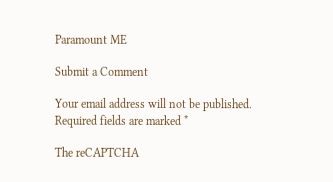Paramount ME

Submit a Comment

Your email address will not be published. Required fields are marked *

The reCAPTCHA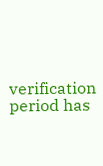verification period has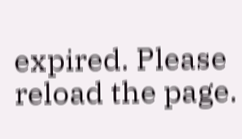expired. Please reload the page.